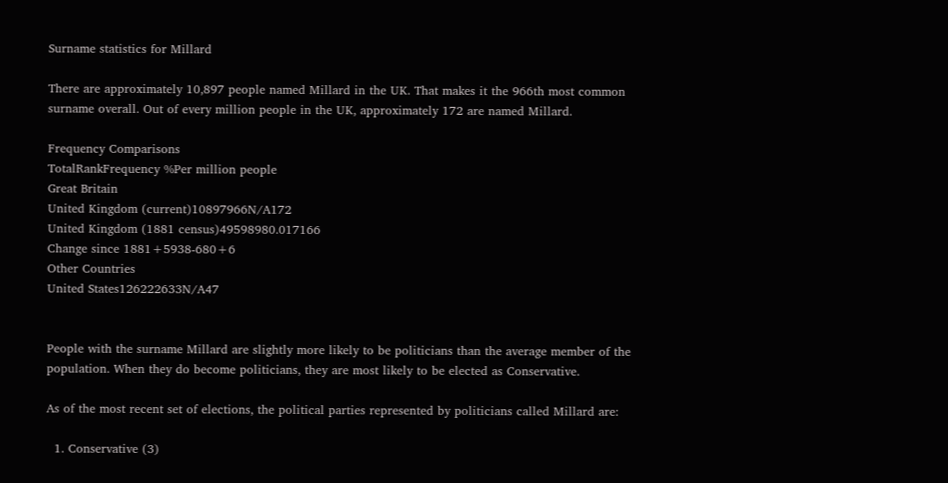Surname statistics for Millard

There are approximately 10,897 people named Millard in the UK. That makes it the 966th most common surname overall. Out of every million people in the UK, approximately 172 are named Millard.

Frequency Comparisons
TotalRankFrequency %Per million people
Great Britain
United Kingdom (current)10897966N/A172
United Kingdom (1881 census)49598980.017166
Change since 1881+5938-680+6
Other Countries
United States126222633N/A47


People with the surname Millard are slightly more likely to be politicians than the average member of the population. When they do become politicians, they are most likely to be elected as Conservative.

As of the most recent set of elections, the political parties represented by politicians called Millard are:

  1. Conservative (3)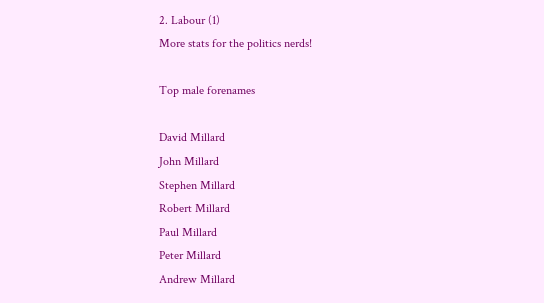2. Labour (1)
More stats for the politics nerds!

Top male forenames

David Millard
John Millard
Stephen Millard
Robert Millard
Paul Millard
Peter Millard
Andrew Millard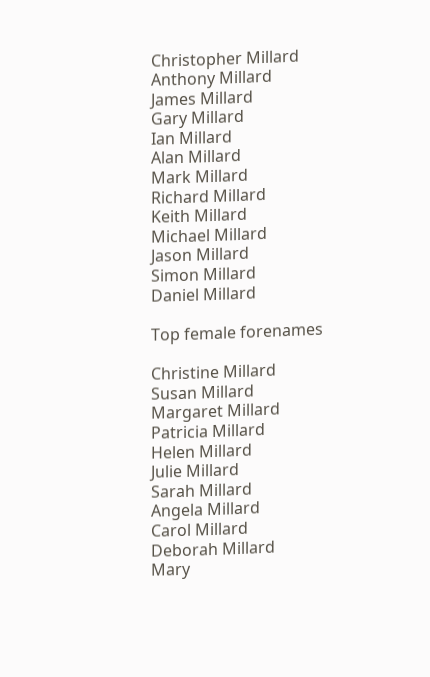Christopher Millard
Anthony Millard
James Millard
Gary Millard
Ian Millard
Alan Millard
Mark Millard
Richard Millard
Keith Millard
Michael Millard
Jason Millard
Simon Millard
Daniel Millard

Top female forenames

Christine Millard
Susan Millard
Margaret Millard
Patricia Millard
Helen Millard
Julie Millard
Sarah Millard
Angela Millard
Carol Millard
Deborah Millard
Mary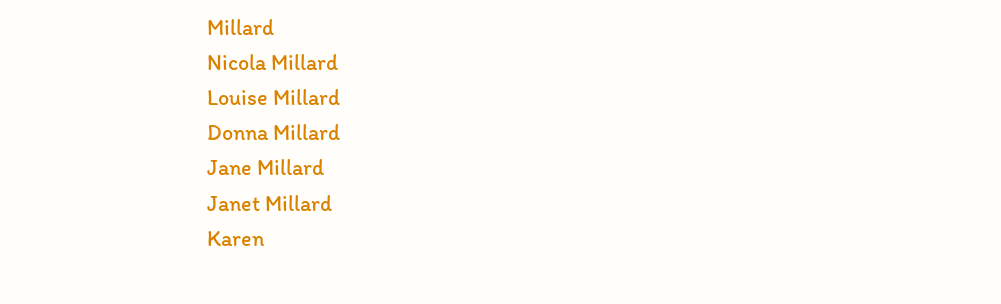Millard
Nicola Millard
Louise Millard
Donna Millard
Jane Millard
Janet Millard
Karen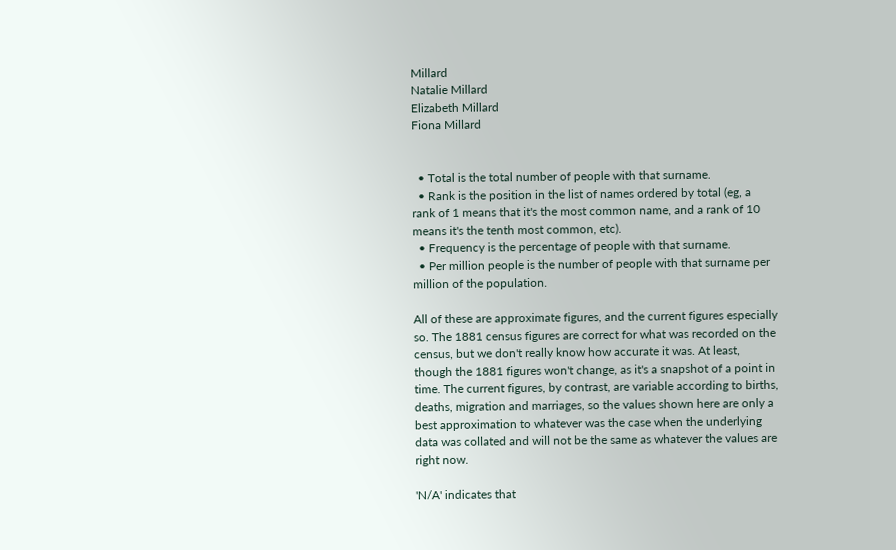Millard
Natalie Millard
Elizabeth Millard
Fiona Millard


  • Total is the total number of people with that surname.
  • Rank is the position in the list of names ordered by total (eg, a rank of 1 means that it's the most common name, and a rank of 10 means it's the tenth most common, etc).
  • Frequency is the percentage of people with that surname.
  • Per million people is the number of people with that surname per million of the population.

All of these are approximate figures, and the current figures especially so. The 1881 census figures are correct for what was recorded on the census, but we don't really know how accurate it was. At least, though the 1881 figures won't change, as it's a snapshot of a point in time. The current figures, by contrast, are variable according to births, deaths, migration and marriages, so the values shown here are only a best approximation to whatever was the case when the underlying data was collated and will not be the same as whatever the values are right now.

'N/A' indicates that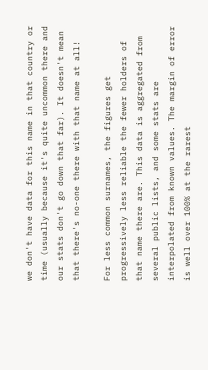we don't have data for this name in that country or time (usually because it's quite uncommon there and our stats don't go down that far). It doesn't mean that there's no-one there with that name at all!

For less common surnames, the figures get progressively less reliable the fewer holders of that name there are. This data is aggregated from several public lists, and some stats are interpolated from known values. The margin of error is well over 100% at the rarest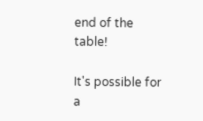end of the table!

It's possible for a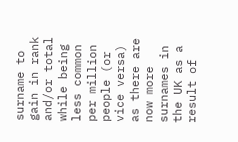surname to gain in rank and/or total while being less common per million people (or vice versa) as there are now more surnames in the UK as a result of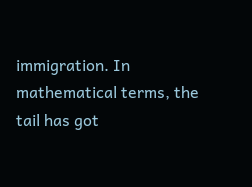immigration. In mathematical terms, the tail has got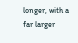longer, with a far larger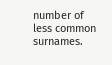number of less common surnames.